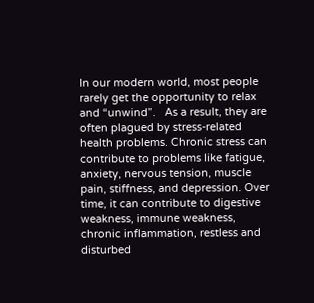In our modern world, most people rarely get the opportunity to relax and “unwind”.   As a result, they are often plagued by stress-related health problems. Chronic stress can contribute to problems like fatigue, anxiety, nervous tension, muscle pain, stiffness, and depression. Over time, it can contribute to digestive weakness, immune weakness, chronic inflammation, restless and disturbed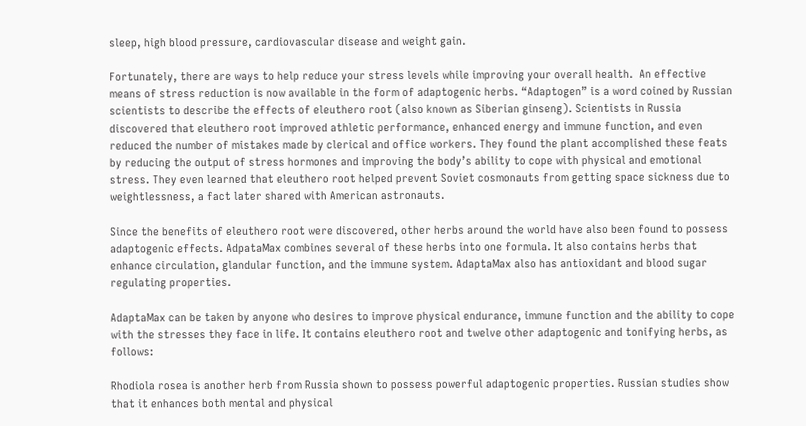sleep, high blood pressure, cardiovascular disease and weight gain.

Fortunately, there are ways to help reduce your stress levels while improving your overall health.  An effective means of stress reduction is now available in the form of adaptogenic herbs. “Adaptogen” is a word coined by Russian scientists to describe the effects of eleuthero root (also known as Siberian ginseng). Scientists in Russia discovered that eleuthero root improved athletic performance, enhanced energy and immune function, and even reduced the number of mistakes made by clerical and office workers. They found the plant accomplished these feats by reducing the output of stress hormones and improving the body’s ability to cope with physical and emotional stress. They even learned that eleuthero root helped prevent Soviet cosmonauts from getting space sickness due to weightlessness, a fact later shared with American astronauts.

Since the benefits of eleuthero root were discovered, other herbs around the world have also been found to possess adaptogenic effects. AdpataMax combines several of these herbs into one formula. It also contains herbs that enhance circulation, glandular function, and the immune system. AdaptaMax also has antioxidant and blood sugar regulating properties.

AdaptaMax can be taken by anyone who desires to improve physical endurance, immune function and the ability to cope with the stresses they face in life. It contains eleuthero root and twelve other adaptogenic and tonifying herbs, as follows:

Rhodiola rosea is another herb from Russia shown to possess powerful adaptogenic properties. Russian studies show that it enhances both mental and physical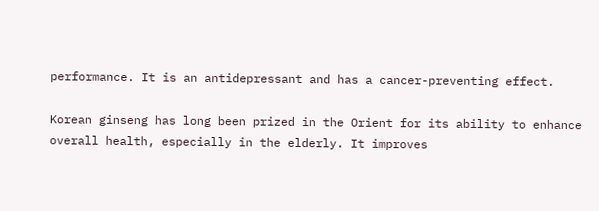performance. It is an antidepressant and has a cancer-preventing effect.

Korean ginseng has long been prized in the Orient for its ability to enhance overall health, especially in the elderly. It improves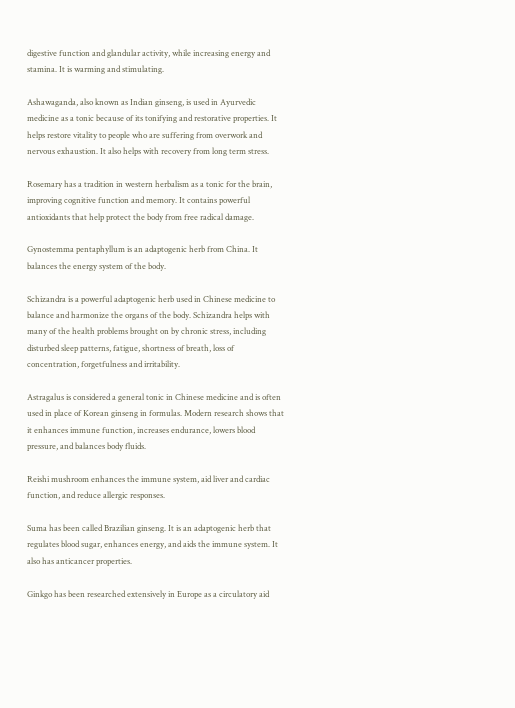digestive function and glandular activity, while increasing energy and stamina. It is warming and stimulating.

Ashawaganda, also known as Indian ginseng, is used in Ayurvedic medicine as a tonic because of its tonifying and restorative properties. It helps restore vitality to people who are suffering from overwork and nervous exhaustion. It also helps with recovery from long term stress.

Rosemary has a tradition in western herbalism as a tonic for the brain, improving cognitive function and memory. It contains powerful antioxidants that help protect the body from free radical damage.

Gynostemma pentaphyllum is an adaptogenic herb from China. It balances the energy system of the body.

Schizandra is a powerful adaptogenic herb used in Chinese medicine to balance and harmonize the organs of the body. Schizandra helps with many of the health problems brought on by chronic stress, including disturbed sleep patterns, fatigue, shortness of breath, loss of concentration, forgetfulness and irritability.

Astragalus is considered a general tonic in Chinese medicine and is often used in place of Korean ginseng in formulas. Modern research shows that it enhances immune function, increases endurance, lowers blood pressure, and balances body fluids.

Reishi mushroom enhances the immune system, aid liver and cardiac function, and reduce allergic responses.

Suma has been called Brazilian ginseng. It is an adaptogenic herb that regulates blood sugar, enhances energy, and aids the immune system. It also has anticancer properties.

Ginkgo has been researched extensively in Europe as a circulatory aid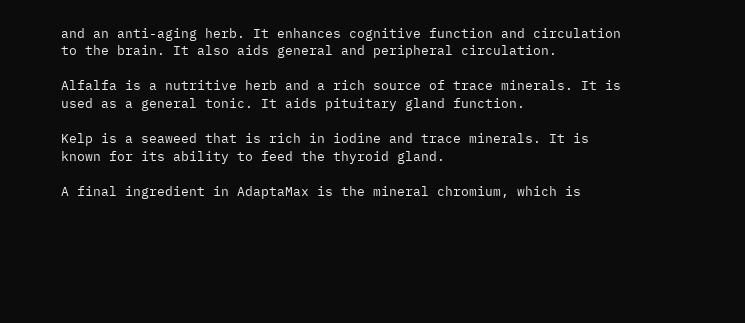and an anti-aging herb. It enhances cognitive function and circulation to the brain. It also aids general and peripheral circulation.

Alfalfa is a nutritive herb and a rich source of trace minerals. It is used as a general tonic. It aids pituitary gland function.

Kelp is a seaweed that is rich in iodine and trace minerals. It is known for its ability to feed the thyroid gland.

A final ingredient in AdaptaMax is the mineral chromium, which is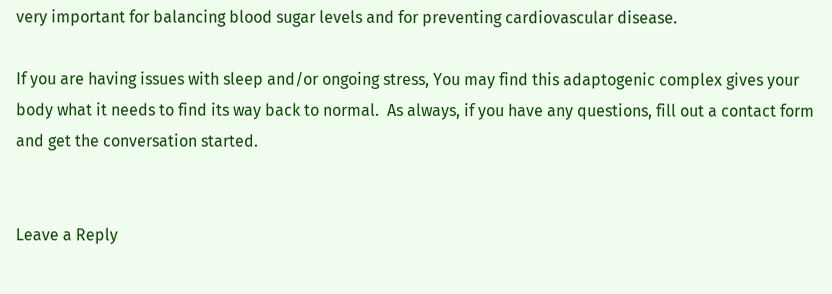very important for balancing blood sugar levels and for preventing cardiovascular disease.

If you are having issues with sleep and/or ongoing stress, You may find this adaptogenic complex gives your body what it needs to find its way back to normal.  As always, if you have any questions, fill out a contact form and get the conversation started.


Leave a Reply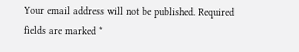Your email address will not be published. Required fields are marked *